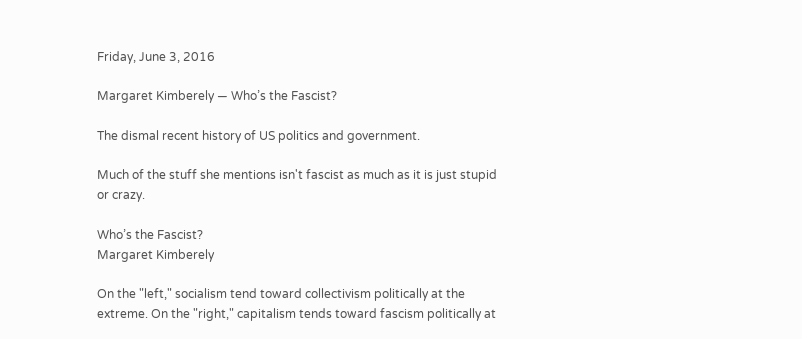Friday, June 3, 2016

Margaret Kimberely — Who’s the Fascist?

The dismal recent history of US politics and government.

Much of the stuff she mentions isn't fascist as much as it is just stupid or crazy.

Who’s the Fascist?
Margaret Kimberely

On the "left," socialism tend toward collectivism politically at the extreme. On the "right," capitalism tends toward fascism politically at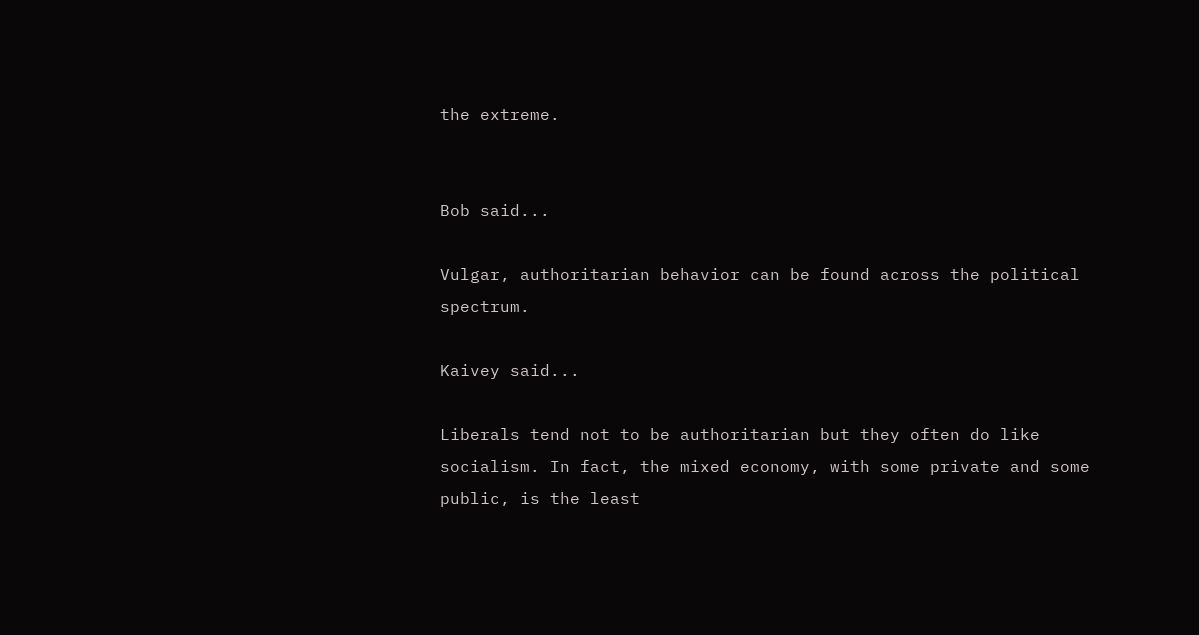the extreme.


Bob said...

Vulgar, authoritarian behavior can be found across the political spectrum.

Kaivey said...

Liberals tend not to be authoritarian but they often do like socialism. In fact, the mixed economy, with some private and some public, is the least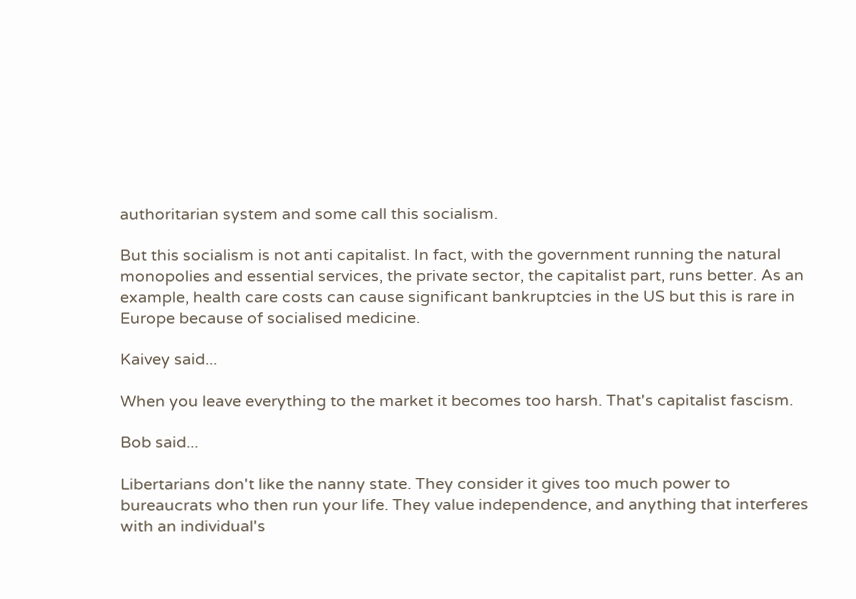authoritarian system and some call this socialism.

But this socialism is not anti capitalist. In fact, with the government running the natural monopolies and essential services, the private sector, the capitalist part, runs better. As an example, health care costs can cause significant bankruptcies in the US but this is rare in Europe because of socialised medicine.

Kaivey said...

When you leave everything to the market it becomes too harsh. That's capitalist fascism.

Bob said...

Libertarians don't like the nanny state. They consider it gives too much power to bureaucrats who then run your life. They value independence, and anything that interferes with an individual's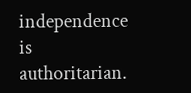independence is authoritarian.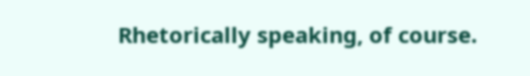Rhetorically speaking, of course.